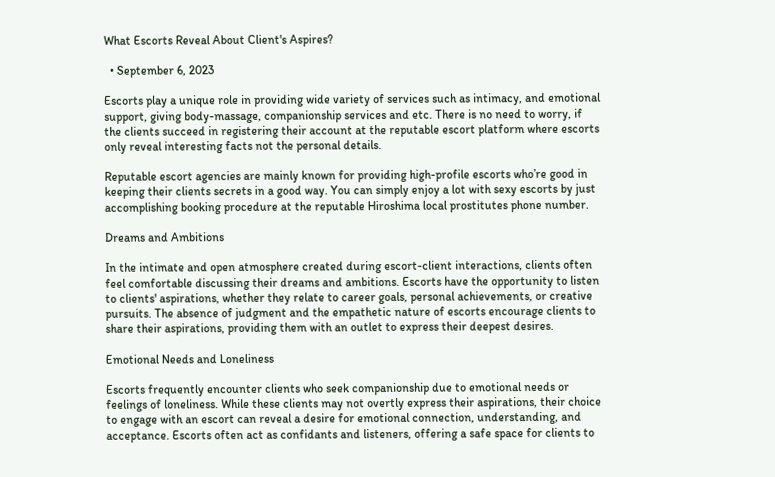What Escorts Reveal About Client's Aspires?

  • September 6, 2023

Escorts play a unique role in providing wide variety of services such as intimacy, and emotional support, giving body-massage, companionship services and etc. There is no need to worry, if the clients succeed in registering their account at the reputable escort platform where escorts only reveal interesting facts not the personal details.

Reputable escort agencies are mainly known for providing high-profile escorts who’re good in keeping their clients secrets in a good way. You can simply enjoy a lot with sexy escorts by just accomplishing booking procedure at the reputable Hiroshima local prostitutes phone number.

Dreams and Ambitions

In the intimate and open atmosphere created during escort-client interactions, clients often feel comfortable discussing their dreams and ambitions. Escorts have the opportunity to listen to clients' aspirations, whether they relate to career goals, personal achievements, or creative pursuits. The absence of judgment and the empathetic nature of escorts encourage clients to share their aspirations, providing them with an outlet to express their deepest desires.

Emotional Needs and Loneliness

Escorts frequently encounter clients who seek companionship due to emotional needs or feelings of loneliness. While these clients may not overtly express their aspirations, their choice to engage with an escort can reveal a desire for emotional connection, understanding, and acceptance. Escorts often act as confidants and listeners, offering a safe space for clients to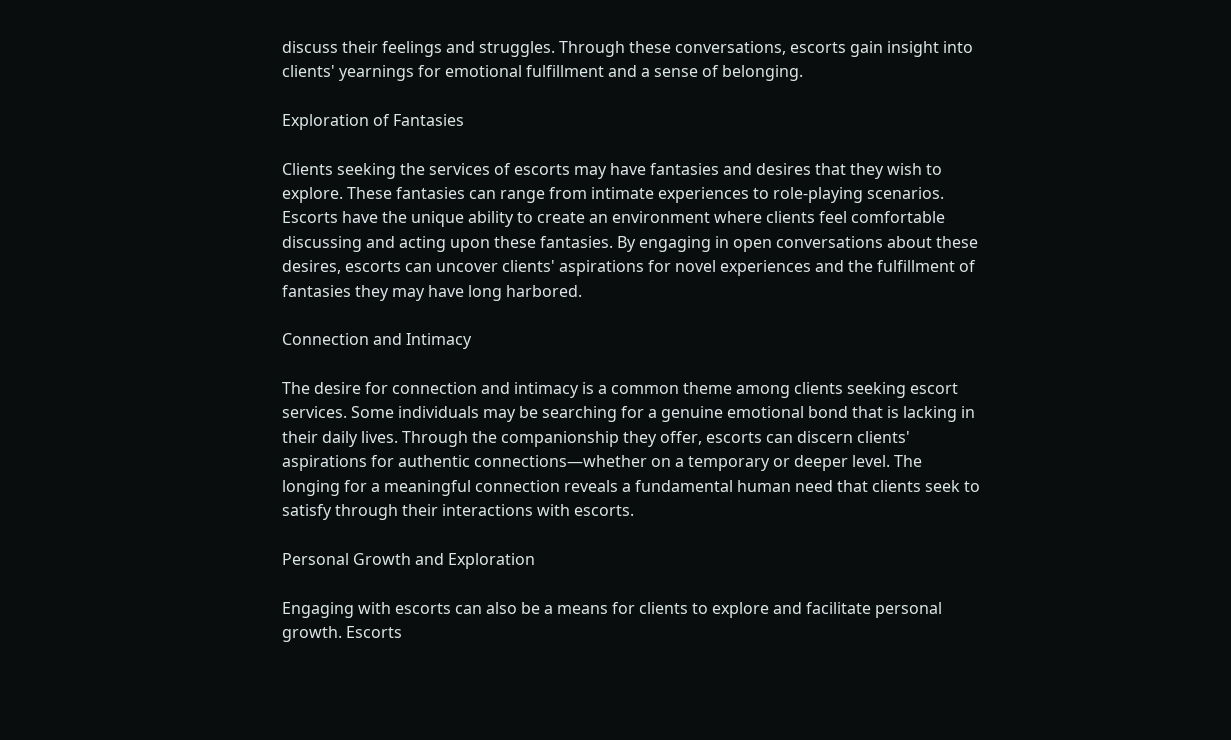discuss their feelings and struggles. Through these conversations, escorts gain insight into clients' yearnings for emotional fulfillment and a sense of belonging.

Exploration of Fantasies

Clients seeking the services of escorts may have fantasies and desires that they wish to explore. These fantasies can range from intimate experiences to role-playing scenarios. Escorts have the unique ability to create an environment where clients feel comfortable discussing and acting upon these fantasies. By engaging in open conversations about these desires, escorts can uncover clients' aspirations for novel experiences and the fulfillment of fantasies they may have long harbored.

Connection and Intimacy

The desire for connection and intimacy is a common theme among clients seeking escort services. Some individuals may be searching for a genuine emotional bond that is lacking in their daily lives. Through the companionship they offer, escorts can discern clients' aspirations for authentic connections—whether on a temporary or deeper level. The longing for a meaningful connection reveals a fundamental human need that clients seek to satisfy through their interactions with escorts.

Personal Growth and Exploration

Engaging with escorts can also be a means for clients to explore and facilitate personal growth. Escorts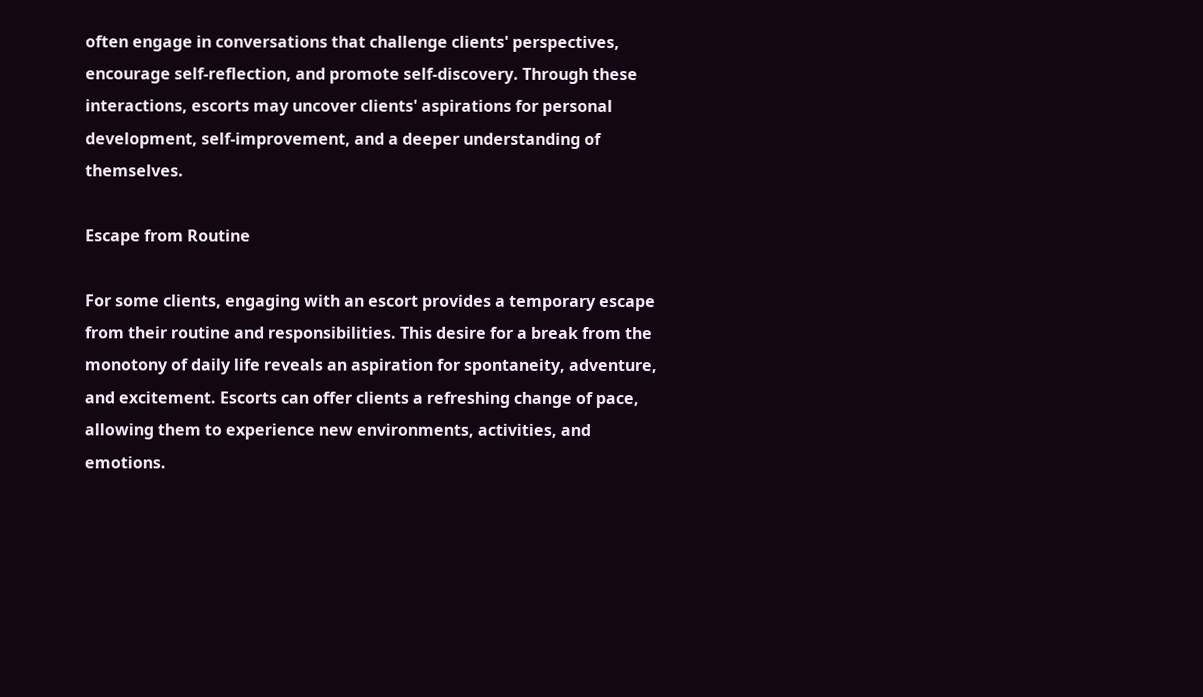often engage in conversations that challenge clients' perspectives, encourage self-reflection, and promote self-discovery. Through these interactions, escorts may uncover clients' aspirations for personal development, self-improvement, and a deeper understanding of themselves.

Escape from Routine

For some clients, engaging with an escort provides a temporary escape from their routine and responsibilities. This desire for a break from the monotony of daily life reveals an aspiration for spontaneity, adventure, and excitement. Escorts can offer clients a refreshing change of pace, allowing them to experience new environments, activities, and emotions.